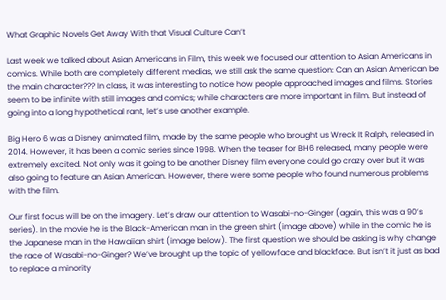What Graphic Novels Get Away With that Visual Culture Can’t

Last week we talked about Asian Americans in Film, this week we focused our attention to Asian Americans in comics. While both are completely different medias, we still ask the same question: Can an Asian American be the main character??? In class, it was interesting to notice how people approached images and films. Stories seem to be infinite with still images and comics; while characters are more important in film. But instead of going into a long hypothetical rant, let’s use another example.

Big Hero 6 was a Disney animated film, made by the same people who brought us Wreck It Ralph, released in 2014. However, it has been a comic series since 1998. When the teaser for BH6 released, many people were extremely excited. Not only was it going to be another Disney film everyone could go crazy over but it was also going to feature an Asian American. However, there were some people who found numerous problems with the film.

Our first focus will be on the imagery. Let’s draw our attention to Wasabi-no-Ginger (again, this was a 90’s series). In the movie he is the Black-American man in the green shirt (image above) while in the comic he is the Japanese man in the Hawaiian shirt (image below). The first question we should be asking is why change the race of Wasabi-no-Ginger? We’ve brought up the topic of yellowface and blackface. But isn’t it just as bad to replace a minority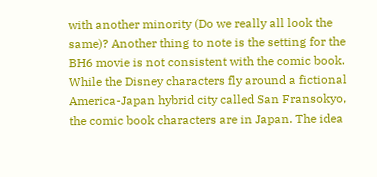with another minority (Do we really all look the same)? Another thing to note is the setting for the BH6 movie is not consistent with the comic book. While the Disney characters fly around a fictional America-Japan hybrid city called San Fransokyo, the comic book characters are in Japan. The idea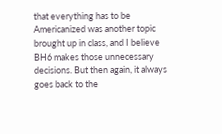that everything has to be Americanized was another topic brought up in class, and I believe BH6 makes those unnecessary decisions. But then again, it always goes back to the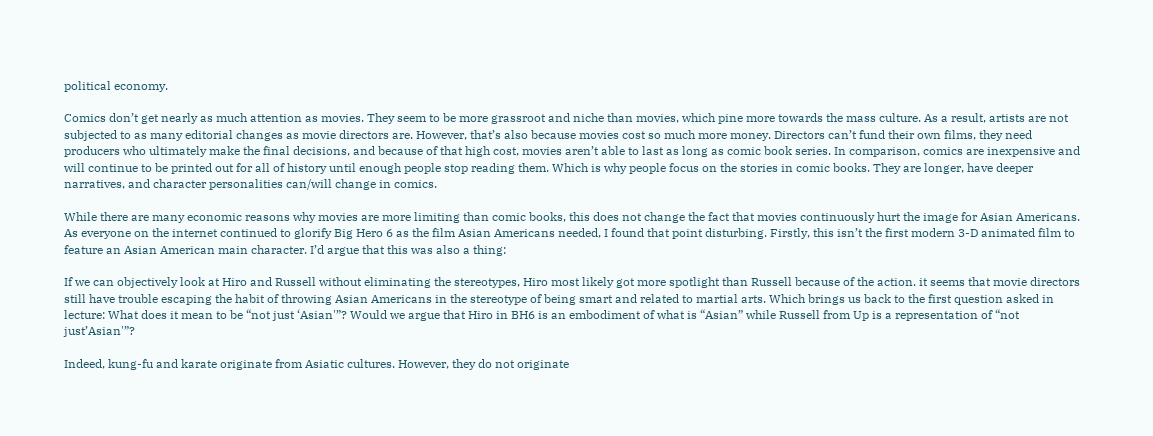political economy.

Comics don’t get nearly as much attention as movies. They seem to be more grassroot and niche than movies, which pine more towards the mass culture. As a result, artists are not subjected to as many editorial changes as movie directors are. However, that’s also because movies cost so much more money. Directors can’t fund their own films, they need producers who ultimately make the final decisions, and because of that high cost, movies aren’t able to last as long as comic book series. In comparison, comics are inexpensive and will continue to be printed out for all of history until enough people stop reading them. Which is why people focus on the stories in comic books. They are longer, have deeper narratives, and character personalities can/will change in comics.

While there are many economic reasons why movies are more limiting than comic books, this does not change the fact that movies continuously hurt the image for Asian Americans. As everyone on the internet continued to glorify Big Hero 6 as the film Asian Americans needed, I found that point disturbing. Firstly, this isn’t the first modern 3-D animated film to feature an Asian American main character. I’d argue that this was also a thing:

If we can objectively look at Hiro and Russell without eliminating the stereotypes, Hiro most likely got more spotlight than Russell because of the action. it seems that movie directors still have trouble escaping the habit of throwing Asian Americans in the stereotype of being smart and related to martial arts. Which brings us back to the first question asked in lecture: What does it mean to be “not just ‘Asian'”? Would we argue that Hiro in BH6 is an embodiment of what is “Asian” while Russell from Up is a representation of “not just’Asian'”?

Indeed, kung-fu and karate originate from Asiatic cultures. However, they do not originate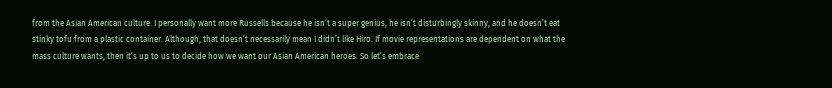from the Asian American culture. I personally want more Russells because he isn’t a super genius, he isn’t disturbingly skinny, and he doesn’t eat stinky tofu from a plastic container. Although, that doesn’t necessarily mean I didn’t like Hiro. If movie representations are dependent on what the mass culture wants, then it’s up to us to decide how we want our Asian American heroes. So let’s embrace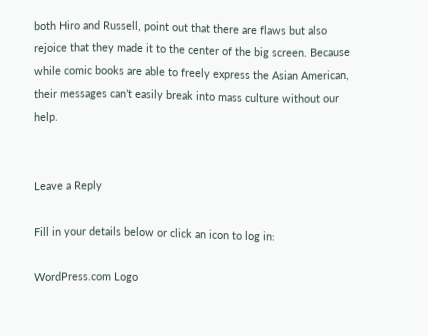both Hiro and Russell, point out that there are flaws but also rejoice that they made it to the center of the big screen. Because while comic books are able to freely express the Asian American, their messages can’t easily break into mass culture without our help.


Leave a Reply

Fill in your details below or click an icon to log in:

WordPress.com Logo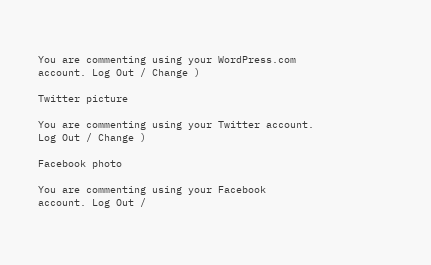You are commenting using your WordPress.com account. Log Out / Change )

Twitter picture

You are commenting using your Twitter account. Log Out / Change )

Facebook photo

You are commenting using your Facebook account. Log Out /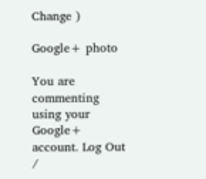Change )

Google+ photo

You are commenting using your Google+ account. Log Out /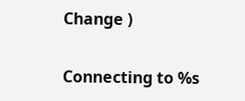Change )

Connecting to %s